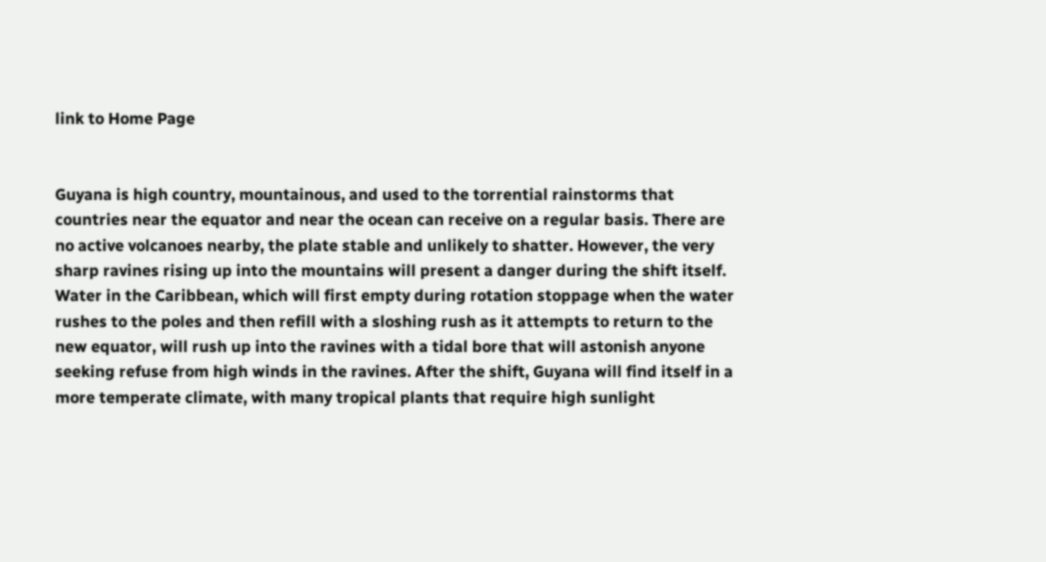link to Home Page


Guyana is high country, mountainous, and used to the torrential rainstorms that countries near the equator and near the ocean can receive on a regular basis. There are no active volcanoes nearby, the plate stable and unlikely to shatter. However, the very sharp ravines rising up into the mountains will present a danger during the shift itself. Water in the Caribbean, which will first empty during rotation stoppage when the water rushes to the poles and then refill with a sloshing rush as it attempts to return to the new equator, will rush up into the ravines with a tidal bore that will astonish anyone seeking refuse from high winds in the ravines. After the shift, Guyana will find itself in a more temperate climate, with many tropical plants that require high sunlight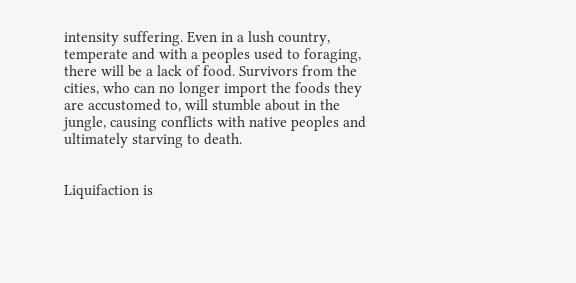intensity suffering. Even in a lush country, temperate and with a peoples used to foraging, there will be a lack of food. Survivors from the cities, who can no longer import the foods they are accustomed to, will stumble about in the jungle, causing conflicts with native peoples and ultimately starving to death.


Liquifaction is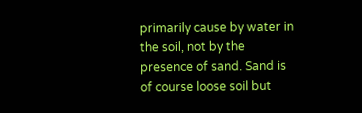primarily cause by water in the soil, not by the presence of sand. Sand is of course loose soil but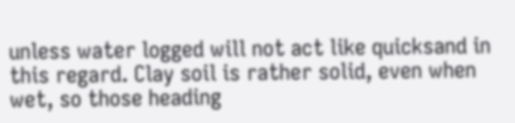unless water logged will not act like quicksand in this regard. Clay soil is rather solid, even when wet, so those heading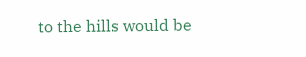to the hills would be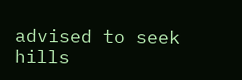advised to seek hills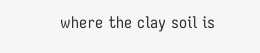where the clay soil is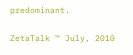predominant.

ZetaTalk ™ July, 2010